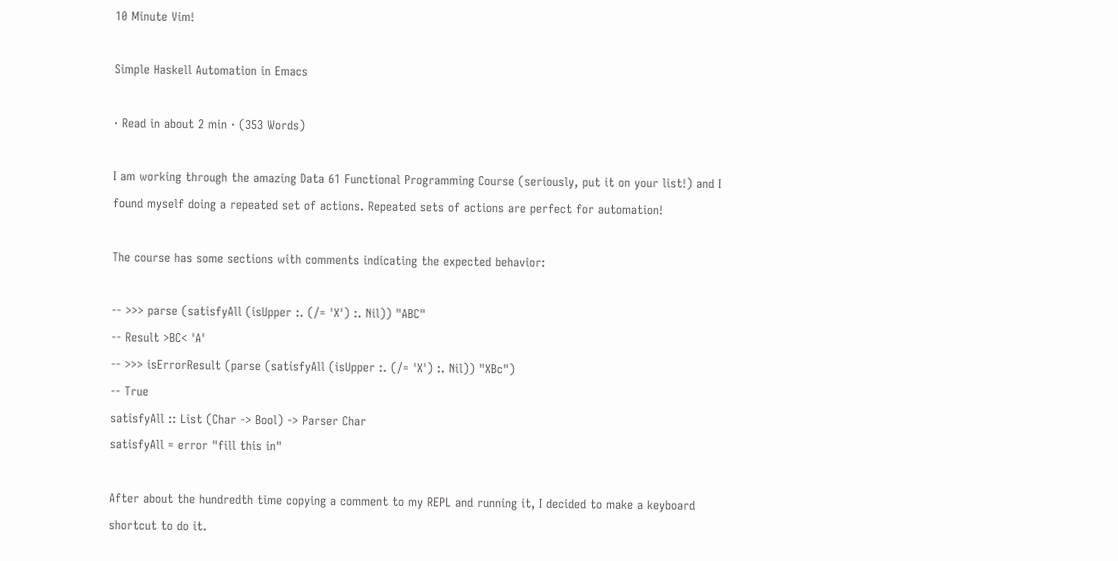10 Minute Vim!

Simple Haskell Automation in Emacs

· Read in about 2 min · (353 Words)

I am working through the amazing Data 61 Functional Programming Course (seriously, put it on your list!) and I found myself doing a repeated set of actions. Repeated sets of actions are perfect for automation!

The course has some sections with comments indicating the expected behavior:

-- >>> parse (satisfyAll (isUpper :. (/= 'X') :. Nil)) "ABC"
-- Result >BC< 'A'
-- >>> isErrorResult (parse (satisfyAll (isUpper :. (/= 'X') :. Nil)) "XBc")
-- True
satisfyAll :: List (Char -> Bool) -> Parser Char
satisfyAll = error "fill this in"

After about the hundredth time copying a comment to my REPL and running it, I decided to make a keyboard shortcut to do it.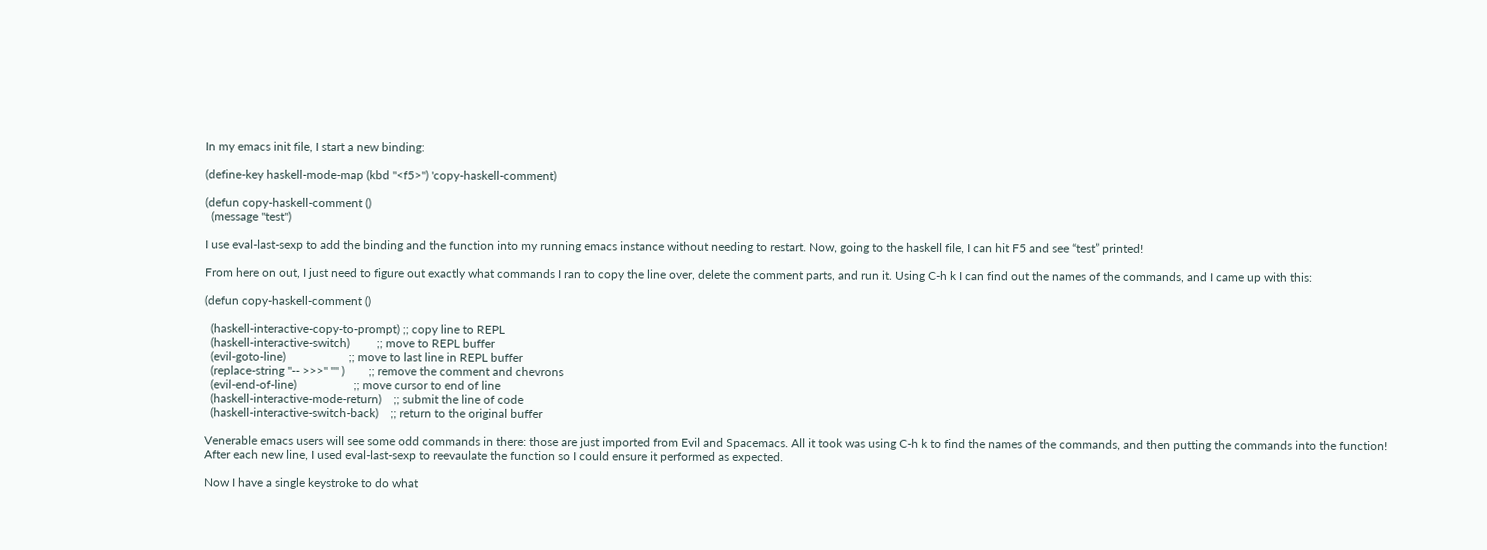In my emacs init file, I start a new binding:

(define-key haskell-mode-map (kbd "<f5>") 'copy-haskell-comment)

(defun copy-haskell-comment ()
  (message "test")

I use eval-last-sexp to add the binding and the function into my running emacs instance without needing to restart. Now, going to the haskell file, I can hit F5 and see “test” printed!

From here on out, I just need to figure out exactly what commands I ran to copy the line over, delete the comment parts, and run it. Using C-h k I can find out the names of the commands, and I came up with this:

(defun copy-haskell-comment ()

  (haskell-interactive-copy-to-prompt) ;; copy line to REPL
  (haskell-interactive-switch)         ;; move to REPL buffer
  (evil-goto-line)                     ;; move to last line in REPL buffer
  (replace-string "-- >>>" "" )        ;; remove the comment and chevrons
  (evil-end-of-line)                   ;; move cursor to end of line
  (haskell-interactive-mode-return)    ;; submit the line of code
  (haskell-interactive-switch-back)    ;; return to the original buffer

Venerable emacs users will see some odd commands in there: those are just imported from Evil and Spacemacs. All it took was using C-h k to find the names of the commands, and then putting the commands into the function! After each new line, I used eval-last-sexp to reevaulate the function so I could ensure it performed as expected.

Now I have a single keystroke to do what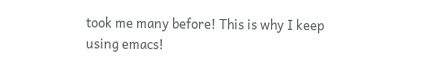took me many before! This is why I keep using emacs!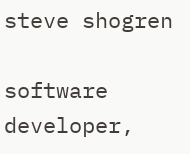steve shogren

software developer,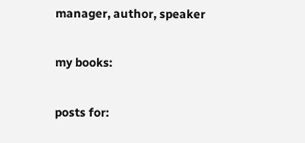manager, author, speaker

my books:

posts for: